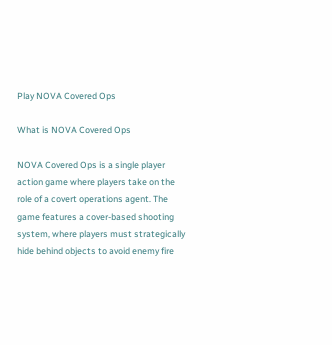Play NOVA Covered Ops

What is NOVA Covered Ops

NOVA Covered Ops is a single player action game where players take on the role of a covert operations agent. The game features a cover-based shooting system, where players must strategically hide behind objects to avoid enemy fire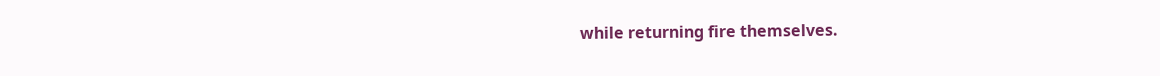while returning fire themselves.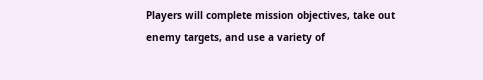Players will complete mission objectives, take out enemy targets, and use a variety of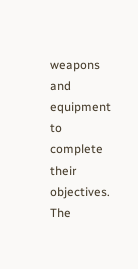weapons and equipment to complete their objectives. The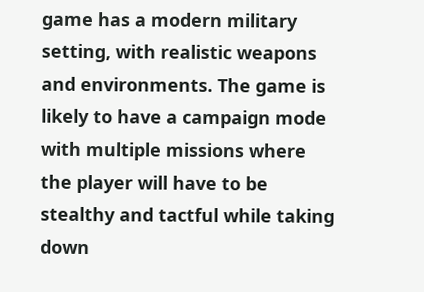game has a modern military setting, with realistic weapons and environments. The game is likely to have a campaign mode with multiple missions where the player will have to be stealthy and tactful while taking down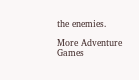the enemies.

More Adventure Games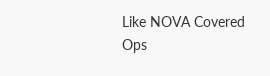Like NOVA Covered Ops